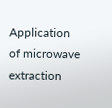Application of microwave extraction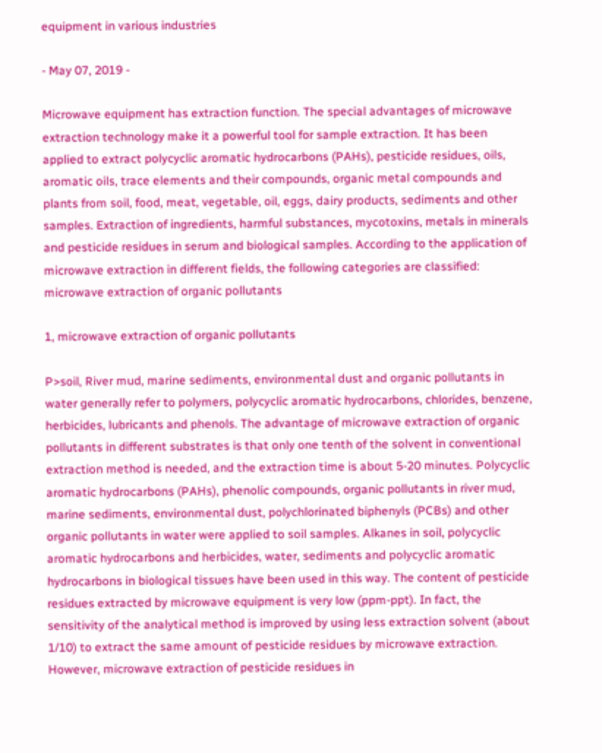equipment in various industries

- May 07, 2019 -

Microwave equipment has extraction function. The special advantages of microwave extraction technology make it a powerful tool for sample extraction. It has been applied to extract polycyclic aromatic hydrocarbons (PAHs), pesticide residues, oils, aromatic oils, trace elements and their compounds, organic metal compounds and plants from soil, food, meat, vegetable, oil, eggs, dairy products, sediments and other samples. Extraction of ingredients, harmful substances, mycotoxins, metals in minerals and pesticide residues in serum and biological samples. According to the application of microwave extraction in different fields, the following categories are classified: microwave extraction of organic pollutants

1, microwave extraction of organic pollutants

P>soil, River mud, marine sediments, environmental dust and organic pollutants in water generally refer to polymers, polycyclic aromatic hydrocarbons, chlorides, benzene, herbicides, lubricants and phenols. The advantage of microwave extraction of organic pollutants in different substrates is that only one tenth of the solvent in conventional extraction method is needed, and the extraction time is about 5-20 minutes. Polycyclic aromatic hydrocarbons (PAHs), phenolic compounds, organic pollutants in river mud, marine sediments, environmental dust, polychlorinated biphenyls (PCBs) and other organic pollutants in water were applied to soil samples. Alkanes in soil, polycyclic aromatic hydrocarbons and herbicides, water, sediments and polycyclic aromatic hydrocarbons in biological tissues have been used in this way. The content of pesticide residues extracted by microwave equipment is very low (ppm-ppt). In fact, the sensitivity of the analytical method is improved by using less extraction solvent (about 1/10) to extract the same amount of pesticide residues by microwave extraction. However, microwave extraction of pesticide residues in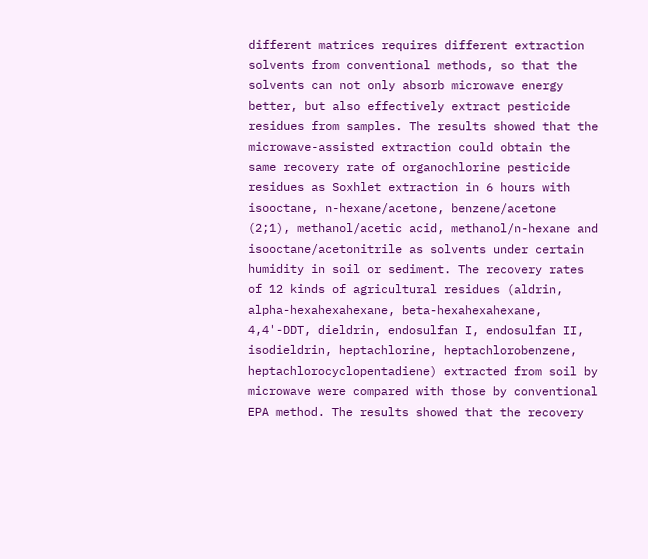different matrices requires different extraction solvents from conventional methods, so that the solvents can not only absorb microwave energy better, but also effectively extract pesticide residues from samples. The results showed that the microwave-assisted extraction could obtain the same recovery rate of organochlorine pesticide residues as Soxhlet extraction in 6 hours with isooctane, n-hexane/acetone, benzene/acetone (2;1), methanol/acetic acid, methanol/n-hexane and isooctane/acetonitrile as solvents under certain humidity in soil or sediment. The recovery rates of 12 kinds of agricultural residues (aldrin, alpha-hexahexahexane, beta-hexahexahexane, 4,4'-DDT, dieldrin, endosulfan I, endosulfan II, isodieldrin, heptachlorine, heptachlorobenzene, heptachlorocyclopentadiene) extracted from soil by microwave were compared with those by conventional EPA method. The results showed that the recovery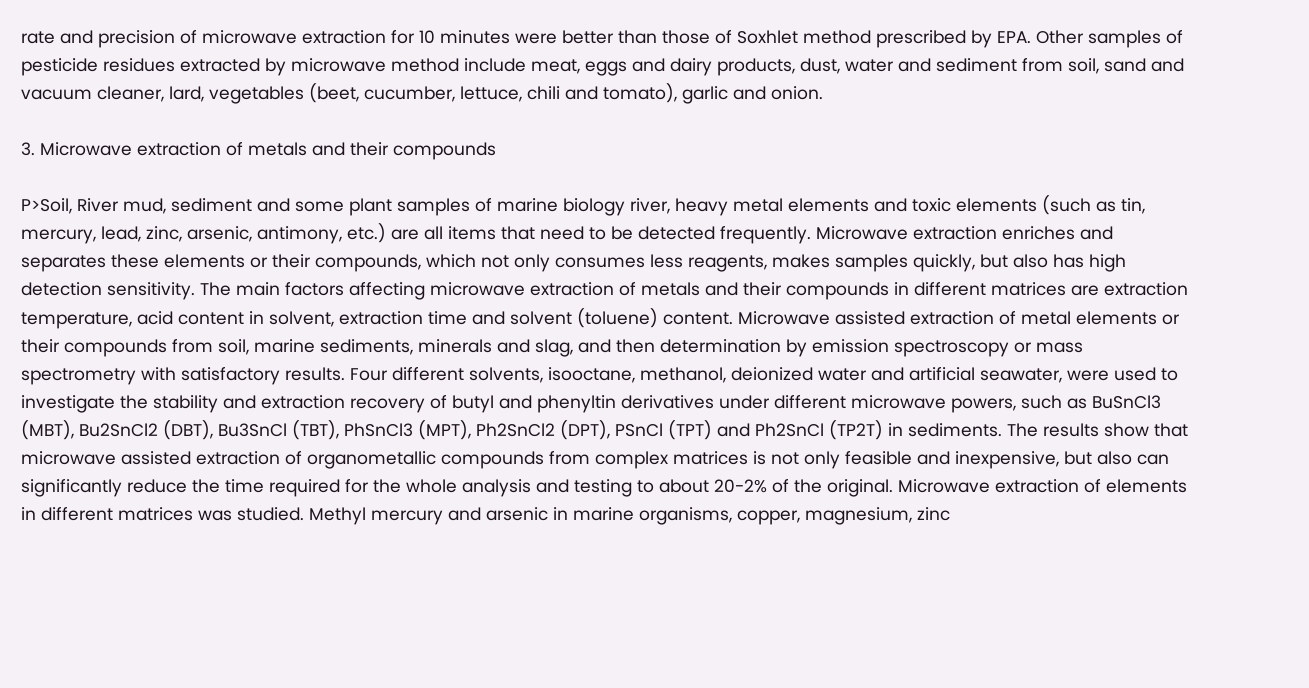rate and precision of microwave extraction for 10 minutes were better than those of Soxhlet method prescribed by EPA. Other samples of pesticide residues extracted by microwave method include meat, eggs and dairy products, dust, water and sediment from soil, sand and vacuum cleaner, lard, vegetables (beet, cucumber, lettuce, chili and tomato), garlic and onion.

3. Microwave extraction of metals and their compounds

P>Soil, River mud, sediment and some plant samples of marine biology river, heavy metal elements and toxic elements (such as tin, mercury, lead, zinc, arsenic, antimony, etc.) are all items that need to be detected frequently. Microwave extraction enriches and separates these elements or their compounds, which not only consumes less reagents, makes samples quickly, but also has high detection sensitivity. The main factors affecting microwave extraction of metals and their compounds in different matrices are extraction temperature, acid content in solvent, extraction time and solvent (toluene) content. Microwave assisted extraction of metal elements or their compounds from soil, marine sediments, minerals and slag, and then determination by emission spectroscopy or mass spectrometry with satisfactory results. Four different solvents, isooctane, methanol, deionized water and artificial seawater, were used to investigate the stability and extraction recovery of butyl and phenyltin derivatives under different microwave powers, such as BuSnCl3 (MBT), Bu2SnCl2 (DBT), Bu3SnCl (TBT), PhSnCl3 (MPT), Ph2SnCl2 (DPT), PSnCl (TPT) and Ph2SnCl (TP2T) in sediments. The results show that microwave assisted extraction of organometallic compounds from complex matrices is not only feasible and inexpensive, but also can significantly reduce the time required for the whole analysis and testing to about 20-2% of the original. Microwave extraction of elements in different matrices was studied. Methyl mercury and arsenic in marine organisms, copper, magnesium, zinc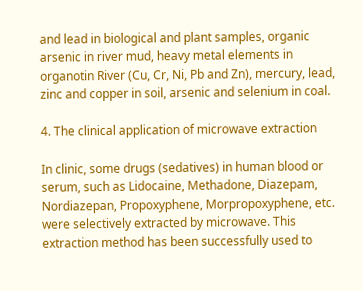and lead in biological and plant samples, organic arsenic in river mud, heavy metal elements in organotin River (Cu, Cr, Ni, Pb and Zn), mercury, lead, zinc and copper in soil, arsenic and selenium in coal.

4. The clinical application of microwave extraction

In clinic, some drugs (sedatives) in human blood or serum, such as Lidocaine, Methadone, Diazepam, Nordiazepan, Propoxyphene, Morpropoxyphene, etc. were selectively extracted by microwave. This extraction method has been successfully used to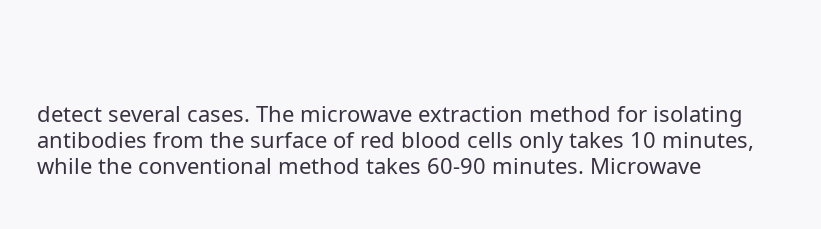detect several cases. The microwave extraction method for isolating antibodies from the surface of red blood cells only takes 10 minutes, while the conventional method takes 60-90 minutes. Microwave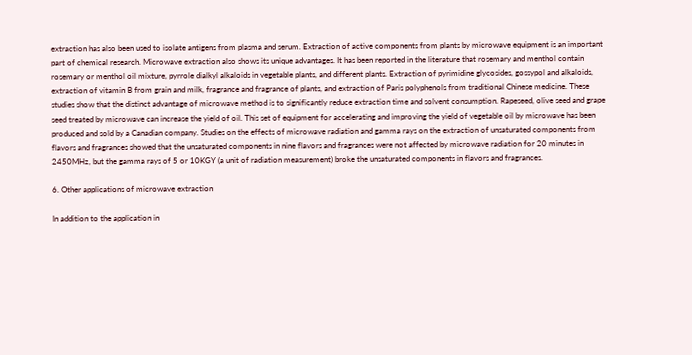extraction has also been used to isolate antigens from plasma and serum. Extraction of active components from plants by microwave equipment is an important part of chemical research. Microwave extraction also shows its unique advantages. It has been reported in the literature that rosemary and menthol contain rosemary or menthol oil mixture, pyrrole dialkyl alkaloids in vegetable plants, and different plants. Extraction of pyrimidine glycosides, gossypol and alkaloids, extraction of vitamin B from grain and milk, fragrance and fragrance of plants, and extraction of Paris polyphenols from traditional Chinese medicine. These studies show that the distinct advantage of microwave method is to significantly reduce extraction time and solvent consumption. Rapeseed, olive seed and grape seed treated by microwave can increase the yield of oil. This set of equipment for accelerating and improving the yield of vegetable oil by microwave has been produced and sold by a Canadian company. Studies on the effects of microwave radiation and gamma rays on the extraction of unsaturated components from flavors and fragrances showed that the unsaturated components in nine flavors and fragrances were not affected by microwave radiation for 20 minutes in 2450MHz, but the gamma rays of 5 or 10KGY (a unit of radiation measurement) broke the unsaturated components in flavors and fragrances.

6. Other applications of microwave extraction

In addition to the application in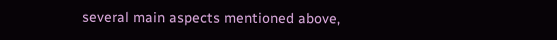several main aspects mentioned above,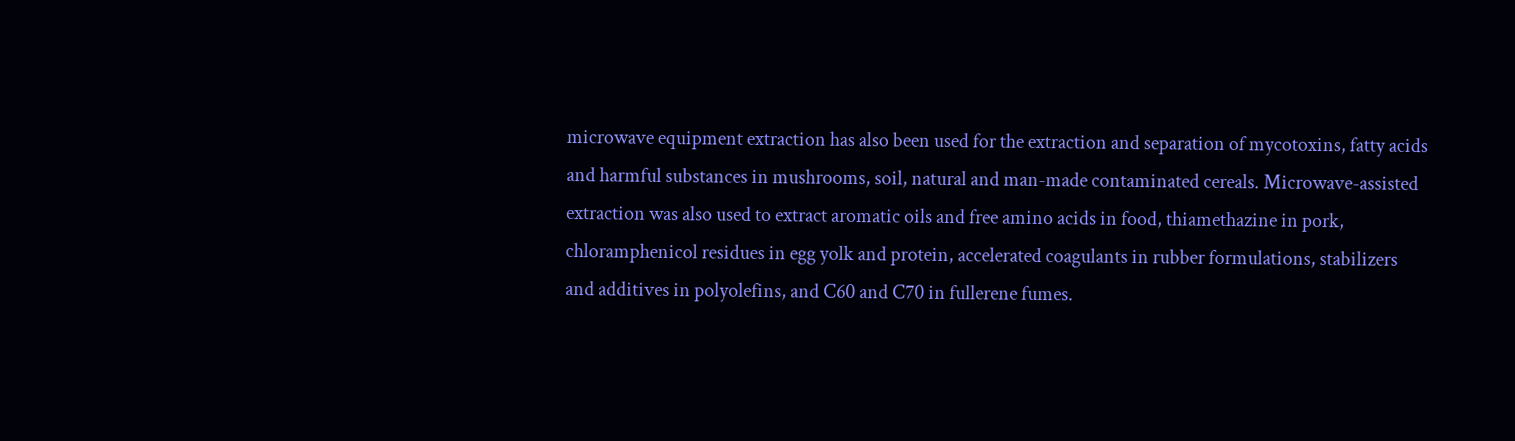microwave equipment extraction has also been used for the extraction and separation of mycotoxins, fatty acids and harmful substances in mushrooms, soil, natural and man-made contaminated cereals. Microwave-assisted extraction was also used to extract aromatic oils and free amino acids in food, thiamethazine in pork, chloramphenicol residues in egg yolk and protein, accelerated coagulants in rubber formulations, stabilizers and additives in polyolefins, and C60 and C70 in fullerene fumes.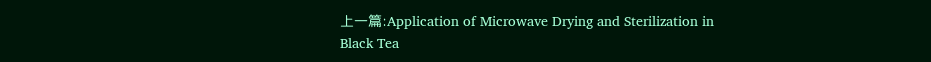上一篇:Application of Microwave Drying and Sterilization in Black Tea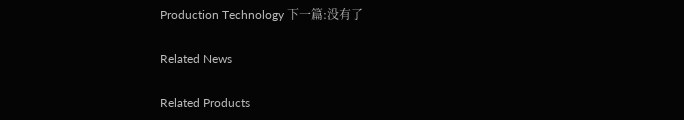Production Technology 下一篇:没有了

Related News

Related Products